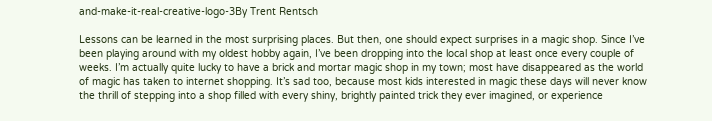and-make-it-real-creative-logo-3By Trent Rentsch

Lessons can be learned in the most surprising places. But then, one should expect surprises in a magic shop. Since I’ve been playing around with my oldest hobby again, I’ve been dropping into the local shop at least once every couple of weeks. I’m actually quite lucky to have a brick and mortar magic shop in my town; most have disappeared as the world of magic has taken to internet shopping. It’s sad too, because most kids interested in magic these days will never know the thrill of stepping into a shop filled with every shiny, brightly painted trick they ever imagined, or experience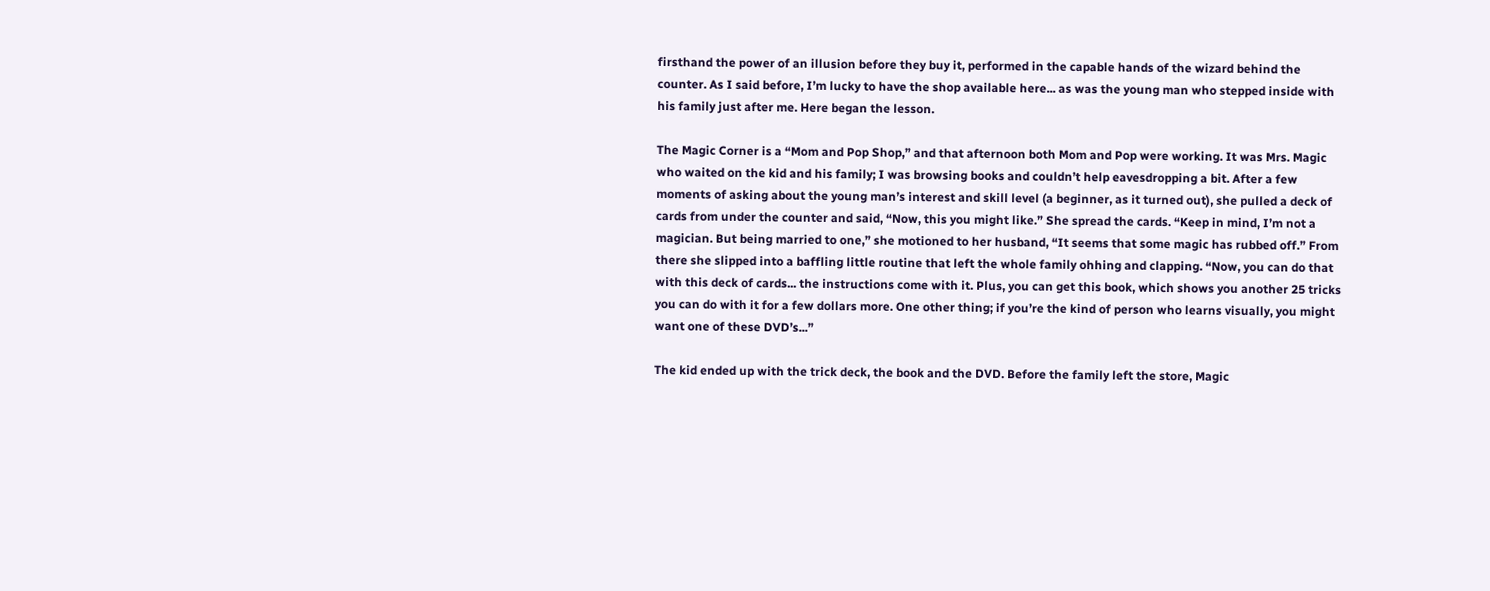firsthand the power of an illusion before they buy it, performed in the capable hands of the wizard behind the counter. As I said before, I’m lucky to have the shop available here... as was the young man who stepped inside with his family just after me. Here began the lesson.

The Magic Corner is a “Mom and Pop Shop,” and that afternoon both Mom and Pop were working. It was Mrs. Magic who waited on the kid and his family; I was browsing books and couldn’t help eavesdropping a bit. After a few moments of asking about the young man’s interest and skill level (a beginner, as it turned out), she pulled a deck of cards from under the counter and said, “Now, this you might like.” She spread the cards. “Keep in mind, I’m not a magician. But being married to one,” she motioned to her husband, “It seems that some magic has rubbed off.” From there she slipped into a baffling little routine that left the whole family ohhing and clapping. “Now, you can do that with this deck of cards... the instructions come with it. Plus, you can get this book, which shows you another 25 tricks you can do with it for a few dollars more. One other thing; if you’re the kind of person who learns visually, you might want one of these DVD’s...”

The kid ended up with the trick deck, the book and the DVD. Before the family left the store, Magic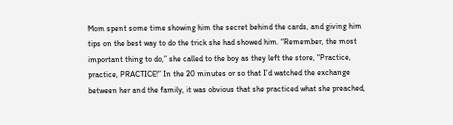Mom spent some time showing him the secret behind the cards, and giving him tips on the best way to do the trick she had showed him. “Remember, the most important thing to do,” she called to the boy as they left the store, “Practice, practice, PRACTICE!” In the 20 minutes or so that I’d watched the exchange between her and the family, it was obvious that she practiced what she preached,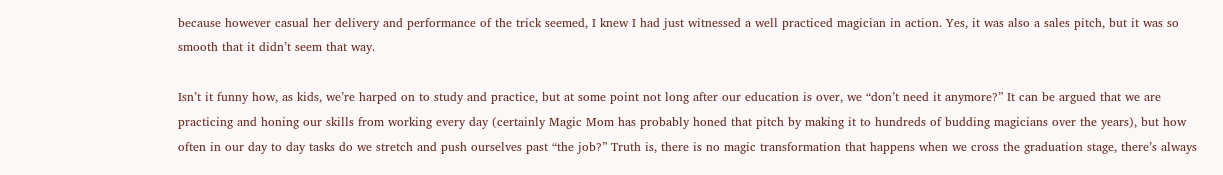because however casual her delivery and performance of the trick seemed, I knew I had just witnessed a well practiced magician in action. Yes, it was also a sales pitch, but it was so smooth that it didn’t seem that way.

Isn’t it funny how, as kids, we’re harped on to study and practice, but at some point not long after our education is over, we “don’t need it anymore?” It can be argued that we are practicing and honing our skills from working every day (certainly Magic Mom has probably honed that pitch by making it to hundreds of budding magicians over the years), but how often in our day to day tasks do we stretch and push ourselves past “the job?” Truth is, there is no magic transformation that happens when we cross the graduation stage, there’s always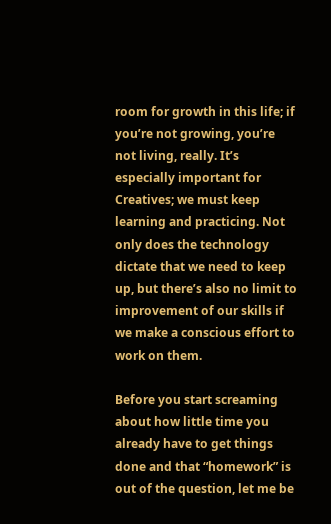room for growth in this life; if you’re not growing, you’re not living, really. It’s especially important for Creatives; we must keep learning and practicing. Not only does the technology dictate that we need to keep up, but there’s also no limit to improvement of our skills if we make a conscious effort to work on them.

Before you start screaming about how little time you already have to get things done and that “homework” is out of the question, let me be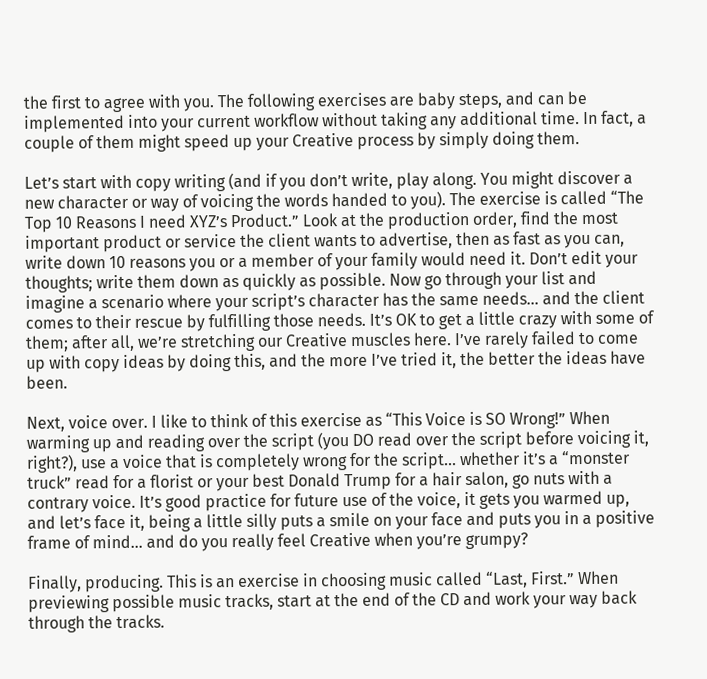the first to agree with you. The following exercises are baby steps, and can be implemented into your current workflow without taking any additional time. In fact, a couple of them might speed up your Creative process by simply doing them.

Let’s start with copy writing (and if you don’t write, play along. You might discover a new character or way of voicing the words handed to you). The exercise is called “The Top 10 Reasons I need XYZ’s Product.” Look at the production order, find the most important product or service the client wants to advertise, then as fast as you can, write down 10 reasons you or a member of your family would need it. Don’t edit your thoughts; write them down as quickly as possible. Now go through your list and imagine a scenario where your script’s character has the same needs… and the client comes to their rescue by fulfilling those needs. It’s OK to get a little crazy with some of them; after all, we’re stretching our Creative muscles here. I’ve rarely failed to come up with copy ideas by doing this, and the more I’ve tried it, the better the ideas have been.

Next, voice over. I like to think of this exercise as “This Voice is SO Wrong!” When warming up and reading over the script (you DO read over the script before voicing it, right?), use a voice that is completely wrong for the script… whether it’s a “monster truck” read for a florist or your best Donald Trump for a hair salon, go nuts with a contrary voice. It’s good practice for future use of the voice, it gets you warmed up, and let’s face it, being a little silly puts a smile on your face and puts you in a positive frame of mind… and do you really feel Creative when you’re grumpy?

Finally, producing. This is an exercise in choosing music called “Last, First.” When previewing possible music tracks, start at the end of the CD and work your way back through the tracks.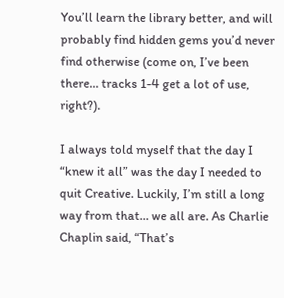You’ll learn the library better, and will probably find hidden gems you’d never find otherwise (come on, I’ve been there… tracks 1-4 get a lot of use, right?).

I always told myself that the day I “knew it all” was the day I needed to quit Creative. Luckily, I’m still a long way from that… we all are. As Charlie Chaplin said, “That’s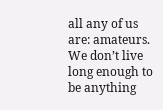all any of us are: amateurs. We don’t live long enough to be anything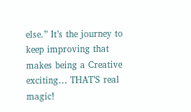else.” It’s the journey to keep improving that makes being a Creative exciting… THAT’S real magic!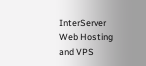InterServer Web Hosting and VPS